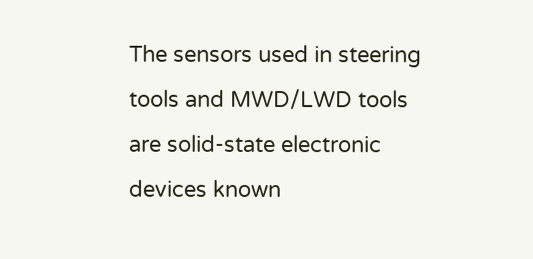The sensors used in steering tools and MWD/LWD tools are solid-state electronic devices known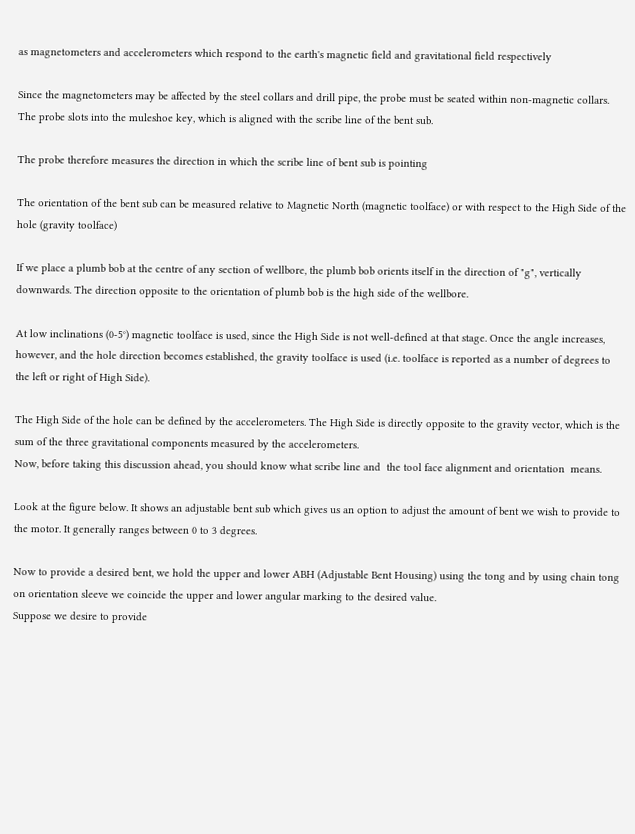as magnetometers and accelerometers which respond to the earth's magnetic field and gravitational field respectively

Since the magnetometers may be affected by the steel collars and drill pipe, the probe must be seated within non-magnetic collars. The probe slots into the muleshoe key, which is aligned with the scribe line of the bent sub.

The probe therefore measures the direction in which the scribe line of bent sub is pointing

The orientation of the bent sub can be measured relative to Magnetic North (magnetic toolface) or with respect to the High Side of the hole (gravity toolface)

If we place a plumb bob at the centre of any section of wellbore, the plumb bob orients itself in the direction of "g", vertically downwards. The direction opposite to the orientation of plumb bob is the high side of the wellbore.

At low inclinations (0-5°) magnetic toolface is used, since the High Side is not well-defined at that stage. Once the angle increases, however, and the hole direction becomes established, the gravity toolface is used (i.e. toolface is reported as a number of degrees to the left or right of High Side).

The High Side of the hole can be defined by the accelerometers. The High Side is directly opposite to the gravity vector, which is the sum of the three gravitational components measured by the accelerometers.
Now, before taking this discussion ahead, you should know what scribe line and  the tool face alignment and orientation  means.

Look at the figure below. It shows an adjustable bent sub which gives us an option to adjust the amount of bent we wish to provide to the motor. It generally ranges between 0 to 3 degrees.

Now to provide a desired bent, we hold the upper and lower ABH (Adjustable Bent Housing) using the tong and by using chain tong on orientation sleeve we coincide the upper and lower angular marking to the desired value.
Suppose we desire to provide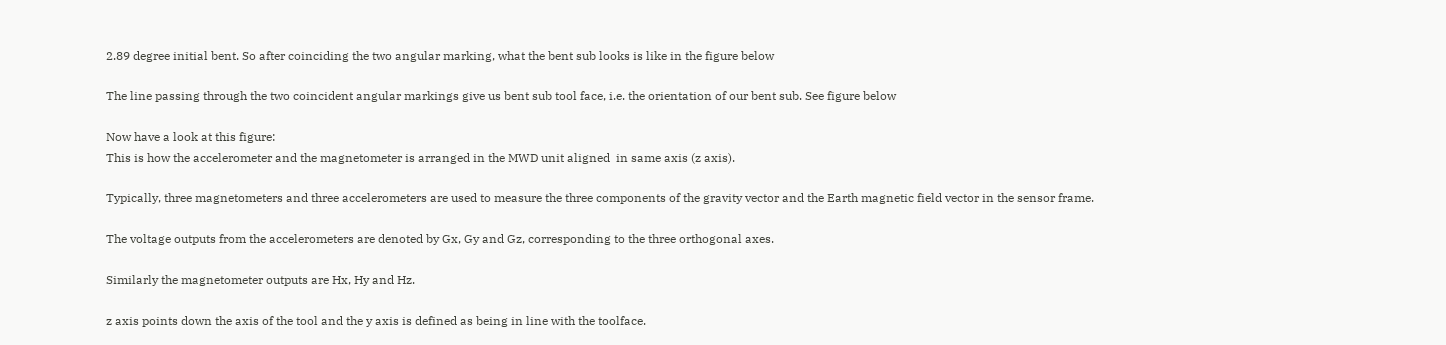2.89 degree initial bent. So after coinciding the two angular marking, what the bent sub looks is like in the figure below

The line passing through the two coincident angular markings give us bent sub tool face, i.e. the orientation of our bent sub. See figure below

Now have a look at this figure:
This is how the accelerometer and the magnetometer is arranged in the MWD unit aligned  in same axis (z axis).

Typically, three magnetometers and three accelerometers are used to measure the three components of the gravity vector and the Earth magnetic field vector in the sensor frame.

The voltage outputs from the accelerometers are denoted by Gx, Gy and Gz, corresponding to the three orthogonal axes.

Similarly the magnetometer outputs are Hx, Hy and Hz.

z axis points down the axis of the tool and the y axis is defined as being in line with the toolface.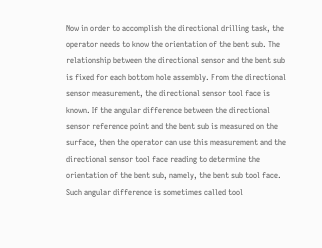Now in order to accomplish the directional drilling task, the operator needs to know the orientation of the bent sub. The relationship between the directional sensor and the bent sub is fixed for each bottom hole assembly. From the directional sensor measurement, the directional sensor tool face is known. If the angular difference between the directional sensor reference point and the bent sub is measured on the surface, then the operator can use this measurement and the directional sensor tool face reading to determine the orientation of the bent sub, namely, the bent sub tool face. Such angular difference is sometimes called tool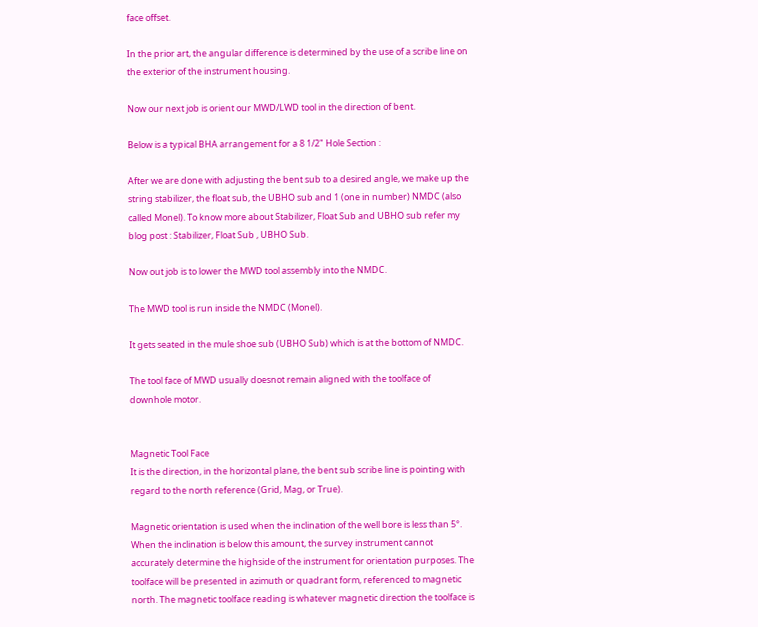face offset.

In the prior art, the angular difference is determined by the use of a scribe line on the exterior of the instrument housing.

Now our next job is orient our MWD/LWD tool in the direction of bent.

Below is a typical BHA arrangement for a 8 1/2" Hole Section :

After we are done with adjusting the bent sub to a desired angle, we make up the string stabilizer, the float sub, the UBHO sub and 1 (one in number) NMDC (also called Monel). To know more about Stabilizer, Float Sub and UBHO sub refer my blog post : Stabilizer, Float Sub , UBHO Sub.

Now out job is to lower the MWD tool assembly into the NMDC.

The MWD tool is run inside the NMDC (Monel).

It gets seated in the mule shoe sub (UBHO Sub) which is at the bottom of NMDC.

The tool face of MWD usually doesnot remain aligned with the toolface of downhole motor.


Magnetic Tool Face
It is the direction, in the horizontal plane, the bent sub scribe line is pointing with regard to the north reference (Grid, Mag, or True).

Magnetic orientation is used when the inclination of the well bore is less than 5°. When the inclination is below this amount, the survey instrument cannot accurately determine the highside of the instrument for orientation purposes. The toolface will be presented in azimuth or quadrant form, referenced to magnetic north. The magnetic toolface reading is whatever magnetic direction the toolface is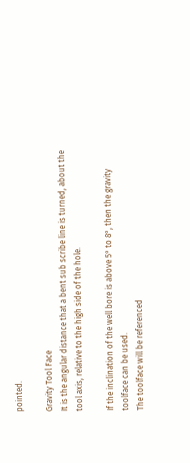pointed.

Gravity Tool Face
It is the angular distance that a bent sub scribe line is turned, about the tool axis, relative to the high side of the hole.

If the inclination of the well bore is above 5° to 8°, then the gravity toolface can be used.
The toolface will be referenced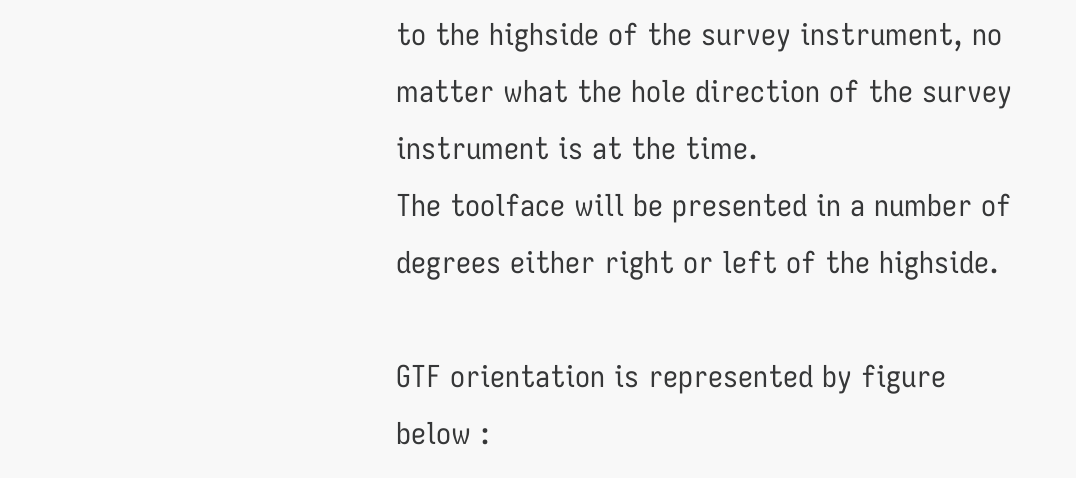to the highside of the survey instrument, no matter what the hole direction of the survey instrument is at the time.
The toolface will be presented in a number of degrees either right or left of the highside.

GTF orientation is represented by figure below :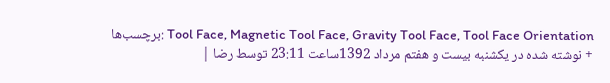برچسب‌ها: Tool Face, Magnetic Tool Face, Gravity Tool Face, Tool Face Orientation
+ نوشته شده در یکشنبه بیست و هفتم مرداد 1392ساعت 23:11 توسط رضا |